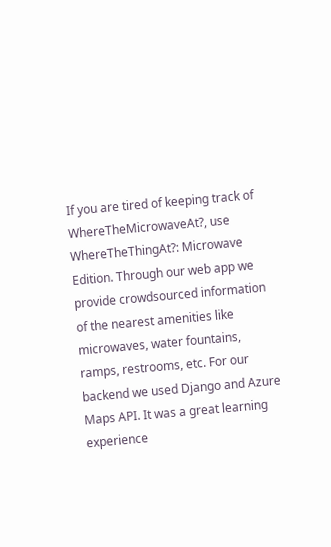If you are tired of keeping track of WhereTheMicrowaveAt?, use WhereTheThingAt?: Microwave Edition. Through our web app we provide crowdsourced information of the nearest amenities like microwaves, water fountains, ramps, restrooms, etc. For our backend we used Django and Azure Maps API. It was a great learning experience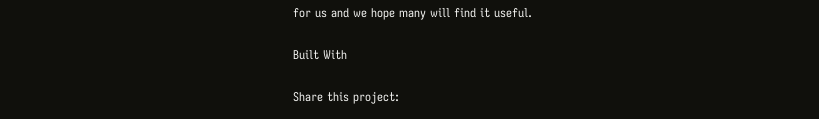for us and we hope many will find it useful.

Built With

Share this project: